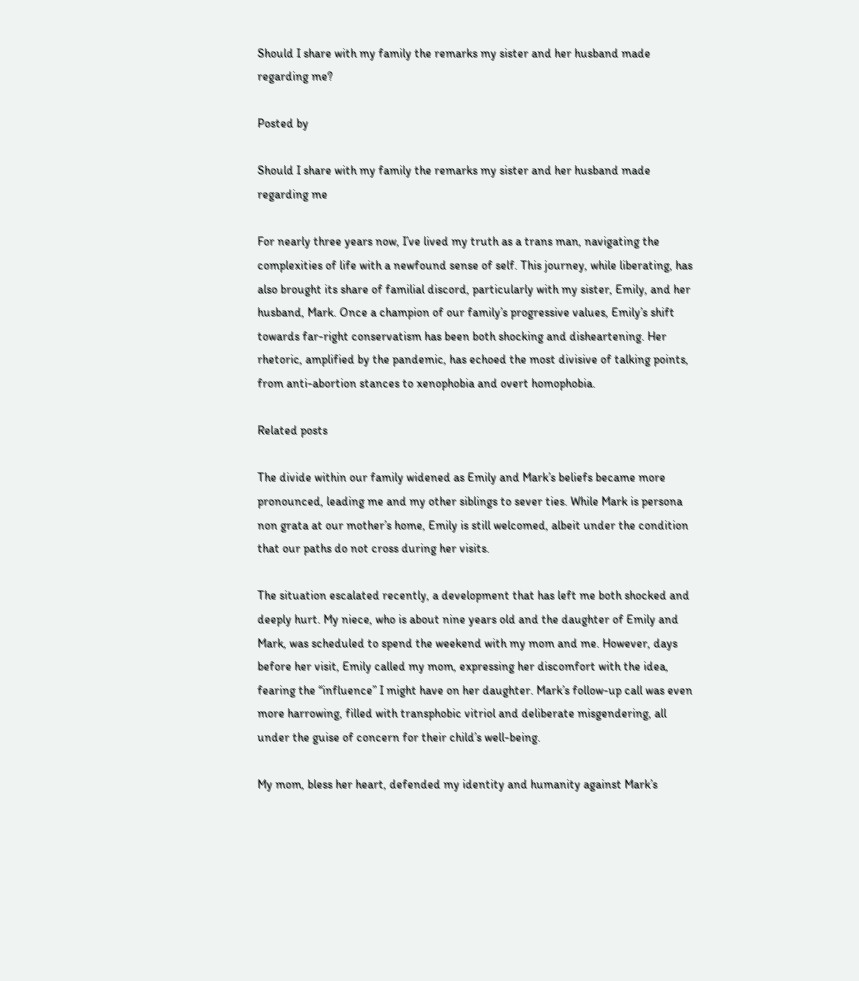Should I share with my family the remarks my sister and her husband made regarding me?

Posted by

Should I share with my family the remarks my sister and her husband made regarding me

For nearly three years now, I’ve lived my truth as a trans man, navigating the complexities of life with a newfound sense of self. This journey, while liberating, has also brought its share of familial discord, particularly with my sister, Emily, and her husband, Mark. Once a champion of our family’s progressive values, Emily’s shift towards far-right conservatism has been both shocking and disheartening. Her rhetoric, amplified by the pandemic, has echoed the most divisive of talking points, from anti-abortion stances to xenophobia and overt homophobia.

Related posts

The divide within our family widened as Emily and Mark’s beliefs became more pronounced, leading me and my other siblings to sever ties. While Mark is persona non grata at our mother’s home, Emily is still welcomed, albeit under the condition that our paths do not cross during her visits.

The situation escalated recently, a development that has left me both shocked and deeply hurt. My niece, who is about nine years old and the daughter of Emily and Mark, was scheduled to spend the weekend with my mom and me. However, days before her visit, Emily called my mom, expressing her discomfort with the idea, fearing the “influence” I might have on her daughter. Mark’s follow-up call was even more harrowing, filled with transphobic vitriol and deliberate misgendering, all under the guise of concern for their child’s well-being.

My mom, bless her heart, defended my identity and humanity against Mark’s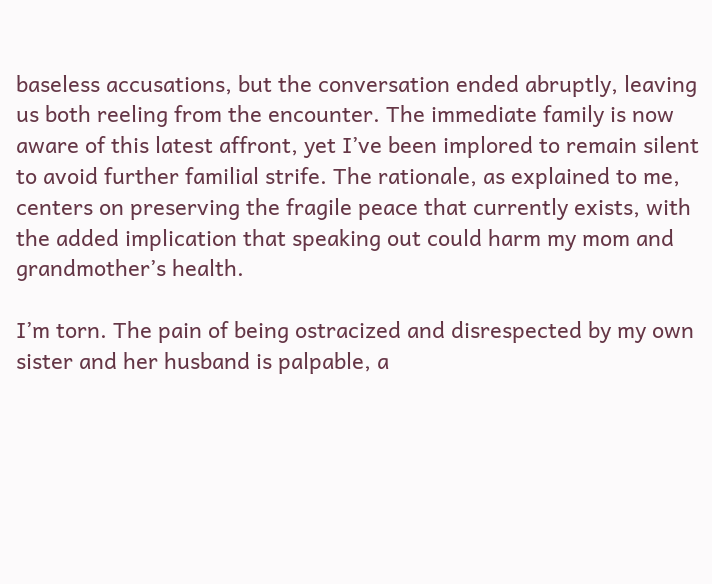baseless accusations, but the conversation ended abruptly, leaving us both reeling from the encounter. The immediate family is now aware of this latest affront, yet I’ve been implored to remain silent to avoid further familial strife. The rationale, as explained to me, centers on preserving the fragile peace that currently exists, with the added implication that speaking out could harm my mom and grandmother’s health.

I’m torn. The pain of being ostracized and disrespected by my own sister and her husband is palpable, a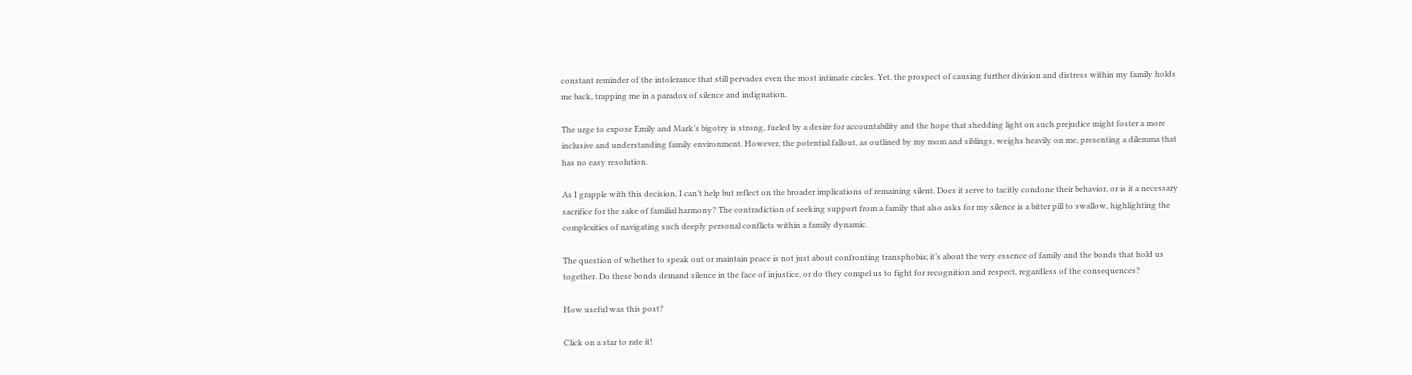constant reminder of the intolerance that still pervades even the most intimate circles. Yet, the prospect of causing further division and distress within my family holds me back, trapping me in a paradox of silence and indignation.

The urge to expose Emily and Mark’s bigotry is strong, fueled by a desire for accountability and the hope that shedding light on such prejudice might foster a more inclusive and understanding family environment. However, the potential fallout, as outlined by my mom and siblings, weighs heavily on me, presenting a dilemma that has no easy resolution.

As I grapple with this decision, I can’t help but reflect on the broader implications of remaining silent. Does it serve to tacitly condone their behavior, or is it a necessary sacrifice for the sake of familial harmony? The contradiction of seeking support from a family that also asks for my silence is a bitter pill to swallow, highlighting the complexities of navigating such deeply personal conflicts within a family dynamic.

The question of whether to speak out or maintain peace is not just about confronting transphobia; it’s about the very essence of family and the bonds that hold us together. Do these bonds demand silence in the face of injustice, or do they compel us to fight for recognition and respect, regardless of the consequences?

How useful was this post?

Click on a star to rate it!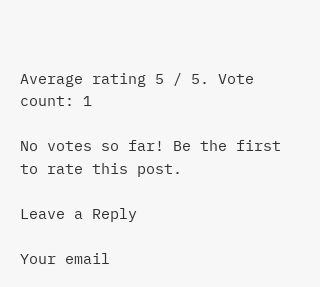Average rating 5 / 5. Vote count: 1

No votes so far! Be the first to rate this post.

Leave a Reply

Your email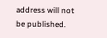address will not be published.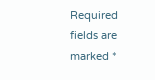Required fields are marked *